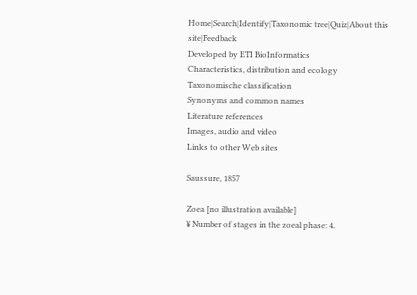Home|Search|Identify|Taxonomic tree|Quiz|About this site|Feedback
Developed by ETI BioInformatics
Characteristics, distribution and ecology
Taxonomische classification
Synonyms and common names
Literature references
Images, audio and video
Links to other Web sites

Saussure, 1857

Zoea [no illustration available]
¥ Number of stages in the zoeal phase: 4.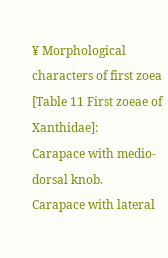¥ Morphological characters of first zoea [Table 11 First zoeae of Xanthidae]:
Carapace with medio-dorsal knob.
Carapace with lateral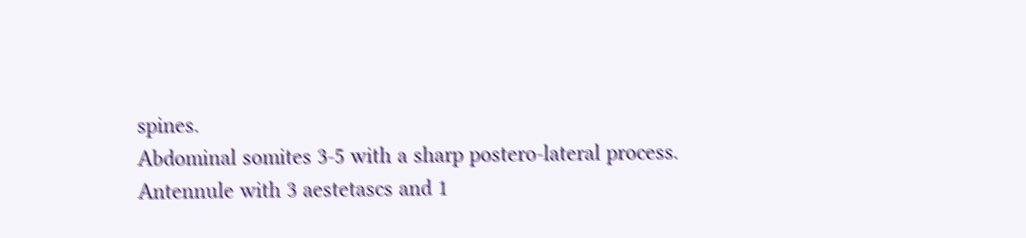spines.
Abdominal somites 3-5 with a sharp postero-lateral process.
Antennule with 3 aestetascs and 1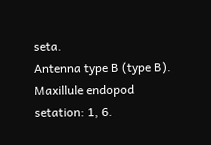seta.
Antenna type B (type B).
Maxillule endopod setation: 1, 6.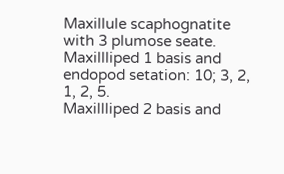Maxillule scaphognatite with 3 plumose seate.
Maxillliped 1 basis and endopod setation: 10; 3, 2, 1, 2, 5.
Maxillliped 2 basis and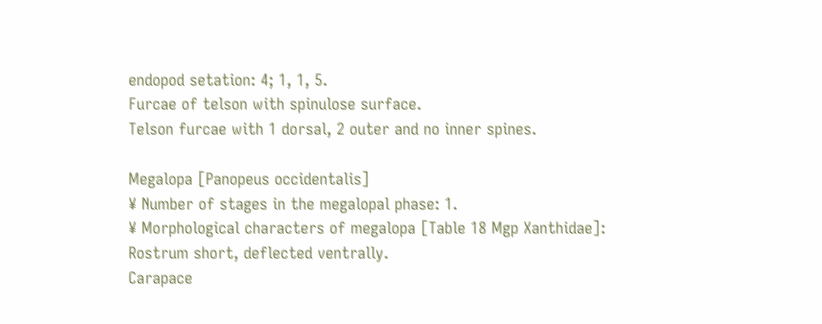endopod setation: 4; 1, 1, 5.
Furcae of telson with spinulose surface.
Telson furcae with 1 dorsal, 2 outer and no inner spines.

Megalopa [Panopeus occidentalis]
¥ Number of stages in the megalopal phase: 1.
¥ Morphological characters of megalopa [Table 18 Mgp Xanthidae]:
Rostrum short, deflected ventrally.
Carapace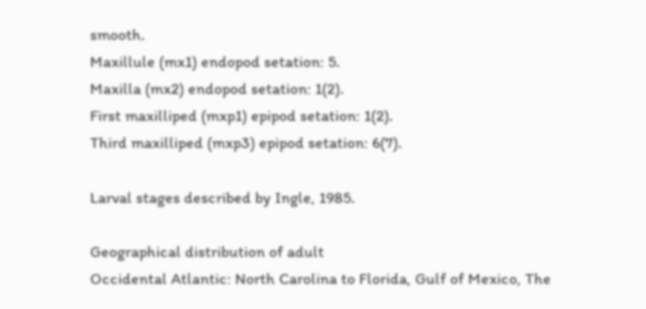smooth.
Maxillule (mx1) endopod setation: 5.
Maxilla (mx2) endopod setation: 1(2).
First maxilliped (mxp1) epipod setation: 1(2).
Third maxilliped (mxp3) epipod setation: 6(7).

Larval stages described by Ingle, 1985.

Geographical distribution of adult
Occidental Atlantic: North Carolina to Florida, Gulf of Mexico, The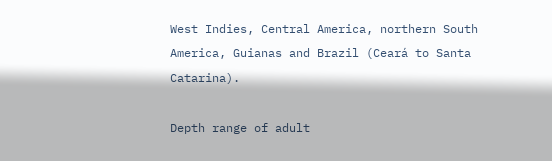West Indies, Central America, northern South America, Guianas and Brazil (Ceará to Santa Catarina).

Depth range of adult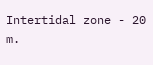Intertidal zone - 20 m.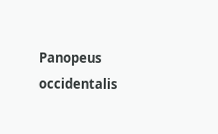Panopeus occidentalis